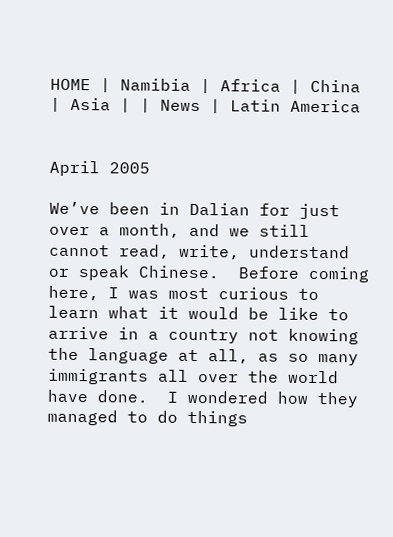HOME | Namibia | Africa | China | Asia | | News | Latin America


April 2005

We’ve been in Dalian for just over a month, and we still cannot read, write, understand or speak Chinese.  Before coming here, I was most curious to learn what it would be like to arrive in a country not knowing the language at all, as so many immigrants all over the world have done.  I wondered how they managed to do things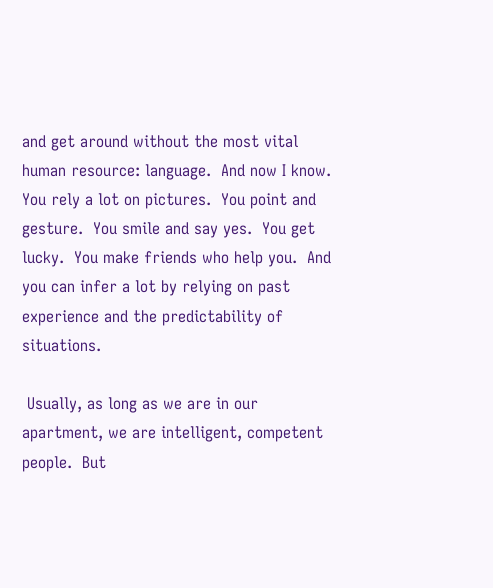and get around without the most vital human resource: language.  And now I know.  You rely a lot on pictures.  You point and gesture.  You smile and say yes.  You get lucky.  You make friends who help you.  And you can infer a lot by relying on past experience and the predictability of situations.

 Usually, as long as we are in our apartment, we are intelligent, competent people.  But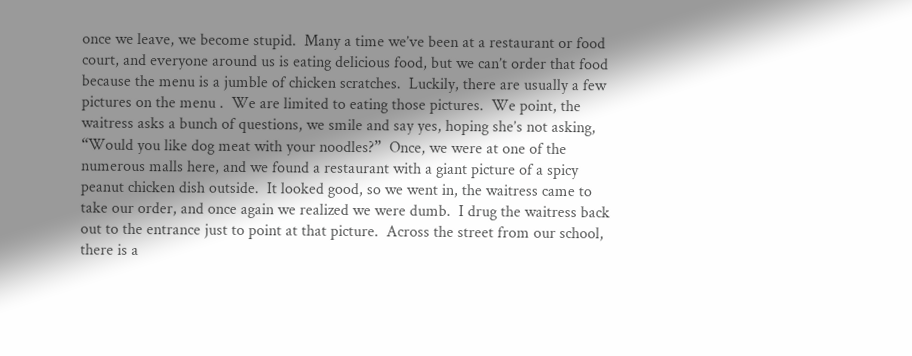once we leave, we become stupid.  Many a time we’ve been at a restaurant or food court, and everyone around us is eating delicious food, but we can’t order that food because the menu is a jumble of chicken scratches.  Luckily, there are usually a few pictures on the menu .  We are limited to eating those pictures.  We point, the waitress asks a bunch of questions, we smile and say yes, hoping she’s not asking, “Would you like dog meat with your noodles?”  Once, we were at one of the numerous malls here, and we found a restaurant with a giant picture of a spicy peanut chicken dish outside.  It looked good, so we went in, the waitress came to take our order, and once again we realized we were dumb.  I drug the waitress back out to the entrance just to point at that picture.  Across the street from our school, there is a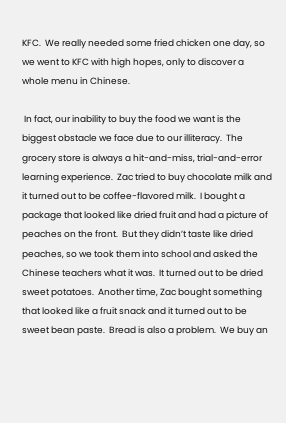KFC.  We really needed some fried chicken one day, so we went to KFC with high hopes, only to discover a whole menu in Chinese.

 In fact, our inability to buy the food we want is the biggest obstacle we face due to our illiteracy.  The grocery store is always a hit-and-miss, trial-and-error learning experience.  Zac tried to buy chocolate milk and it turned out to be coffee-flavored milk.  I bought a package that looked like dried fruit and had a picture of peaches on the front.  But they didn’t taste like dried peaches, so we took them into school and asked the Chinese teachers what it was.  It turned out to be dried sweet potatoes.  Another time, Zac bought something that looked like a fruit snack and it turned out to be sweet bean paste.  Bread is also a problem.  We buy an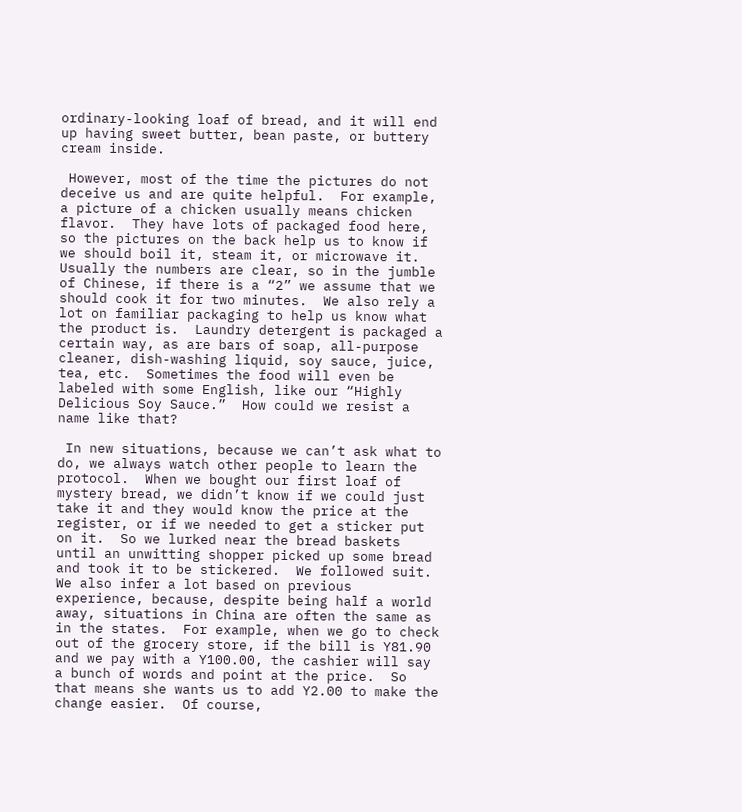ordinary-looking loaf of bread, and it will end up having sweet butter, bean paste, or buttery cream inside.

 However, most of the time the pictures do not deceive us and are quite helpful.  For example, a picture of a chicken usually means chicken flavor.  They have lots of packaged food here, so the pictures on the back help us to know if we should boil it, steam it, or microwave it.  Usually the numbers are clear, so in the jumble of Chinese, if there is a “2” we assume that we should cook it for two minutes.  We also rely a lot on familiar packaging to help us know what the product is.  Laundry detergent is packaged a certain way, as are bars of soap, all-purpose cleaner, dish-washing liquid, soy sauce, juice, tea, etc.  Sometimes the food will even be labeled with some English, like our “Highly Delicious Soy Sauce.”  How could we resist a name like that?

 In new situations, because we can’t ask what to do, we always watch other people to learn the protocol.  When we bought our first loaf of mystery bread, we didn’t know if we could just take it and they would know the price at the register, or if we needed to get a sticker put on it.  So we lurked near the bread baskets until an unwitting shopper picked up some bread and took it to be stickered.  We followed suit.  We also infer a lot based on previous experience, because, despite being half a world away, situations in China are often the same as in the states.  For example, when we go to check out of the grocery store, if the bill is Y81.90 and we pay with a Y100.00, the cashier will say a bunch of words and point at the price.  So that means she wants us to add Y2.00 to make the change easier.  Of course,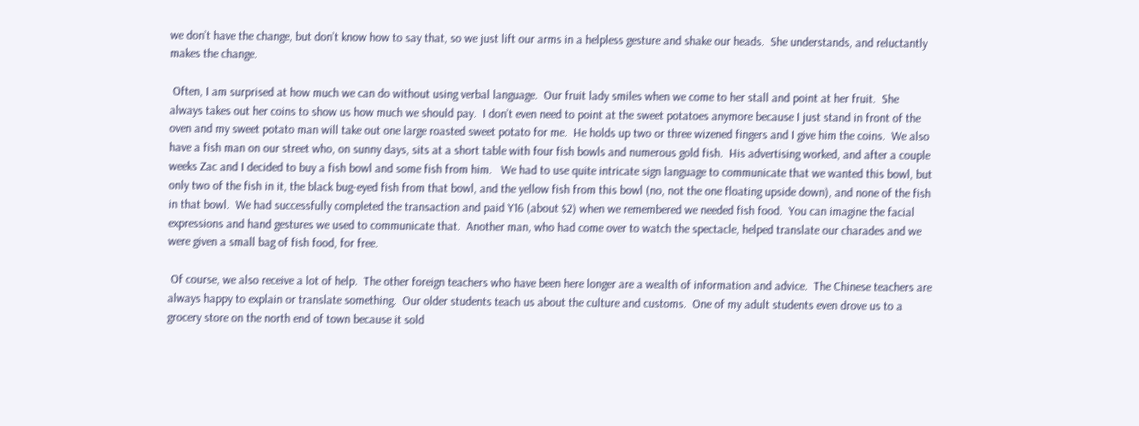we don’t have the change, but don’t know how to say that, so we just lift our arms in a helpless gesture and shake our heads.  She understands, and reluctantly makes the change.

 Often, I am surprised at how much we can do without using verbal language.  Our fruit lady smiles when we come to her stall and point at her fruit.  She always takes out her coins to show us how much we should pay.  I don’t even need to point at the sweet potatoes anymore because I just stand in front of the oven and my sweet potato man will take out one large roasted sweet potato for me.  He holds up two or three wizened fingers and I give him the coins.  We also have a fish man on our street who, on sunny days, sits at a short table with four fish bowls and numerous gold fish.  His advertising worked, and after a couple weeks Zac and I decided to buy a fish bowl and some fish from him.   We had to use quite intricate sign language to communicate that we wanted this bowl, but only two of the fish in it, the black bug-eyed fish from that bowl, and the yellow fish from this bowl (no, not the one floating upside down), and none of the fish in that bowl.  We had successfully completed the transaction and paid Y16 (about $2) when we remembered we needed fish food.  You can imagine the facial expressions and hand gestures we used to communicate that.  Another man, who had come over to watch the spectacle, helped translate our charades and we were given a small bag of fish food, for free.

 Of course, we also receive a lot of help.  The other foreign teachers who have been here longer are a wealth of information and advice.  The Chinese teachers are always happy to explain or translate something.  Our older students teach us about the culture and customs.  One of my adult students even drove us to a grocery store on the north end of town because it sold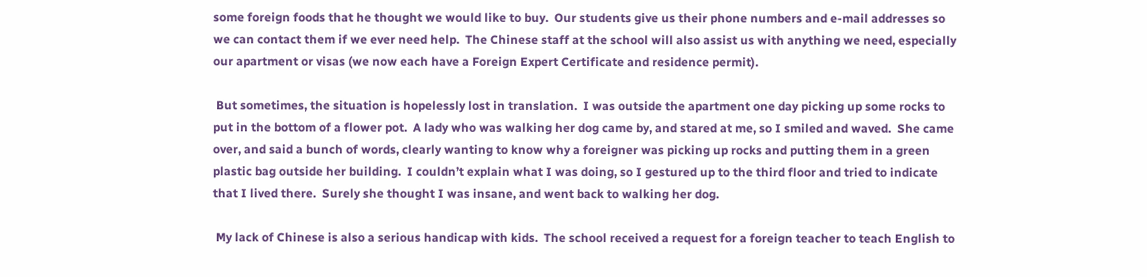some foreign foods that he thought we would like to buy.  Our students give us their phone numbers and e-mail addresses so we can contact them if we ever need help.  The Chinese staff at the school will also assist us with anything we need, especially our apartment or visas (we now each have a Foreign Expert Certificate and residence permit).

 But sometimes, the situation is hopelessly lost in translation.  I was outside the apartment one day picking up some rocks to put in the bottom of a flower pot.  A lady who was walking her dog came by, and stared at me, so I smiled and waved.  She came over, and said a bunch of words, clearly wanting to know why a foreigner was picking up rocks and putting them in a green plastic bag outside her building.  I couldn’t explain what I was doing, so I gestured up to the third floor and tried to indicate that I lived there.  Surely she thought I was insane, and went back to walking her dog.

 My lack of Chinese is also a serious handicap with kids.  The school received a request for a foreign teacher to teach English to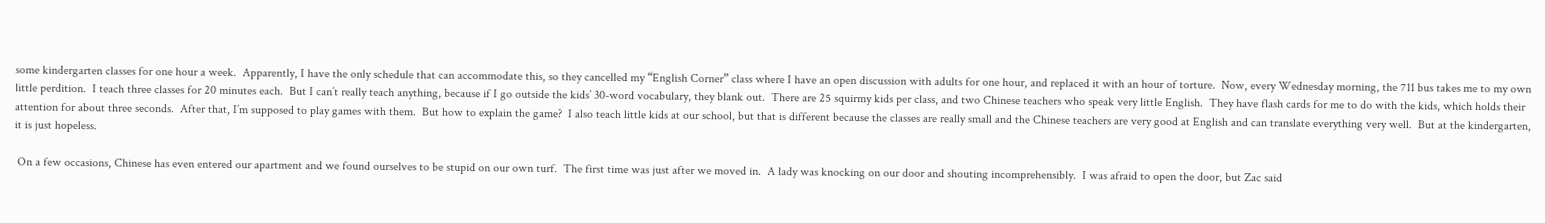some kindergarten classes for one hour a week.  Apparently, I have the only schedule that can accommodate this, so they cancelled my “English Corner” class where I have an open discussion with adults for one hour, and replaced it with an hour of torture.  Now, every Wednesday morning, the 711 bus takes me to my own little perdition.  I teach three classes for 20 minutes each.  But I can’t really teach anything, because if I go outside the kids’ 30-word vocabulary, they blank out.  There are 25 squirmy kids per class, and two Chinese teachers who speak very little English.  They have flash cards for me to do with the kids, which holds their attention for about three seconds.  After that, I’m supposed to play games with them.  But how to explain the game?  I also teach little kids at our school, but that is different because the classes are really small and the Chinese teachers are very good at English and can translate everything very well.  But at the kindergarten, it is just hopeless.

 On a few occasions, Chinese has even entered our apartment and we found ourselves to be stupid on our own turf.  The first time was just after we moved in.  A lady was knocking on our door and shouting incomprehensibly.  I was afraid to open the door, but Zac said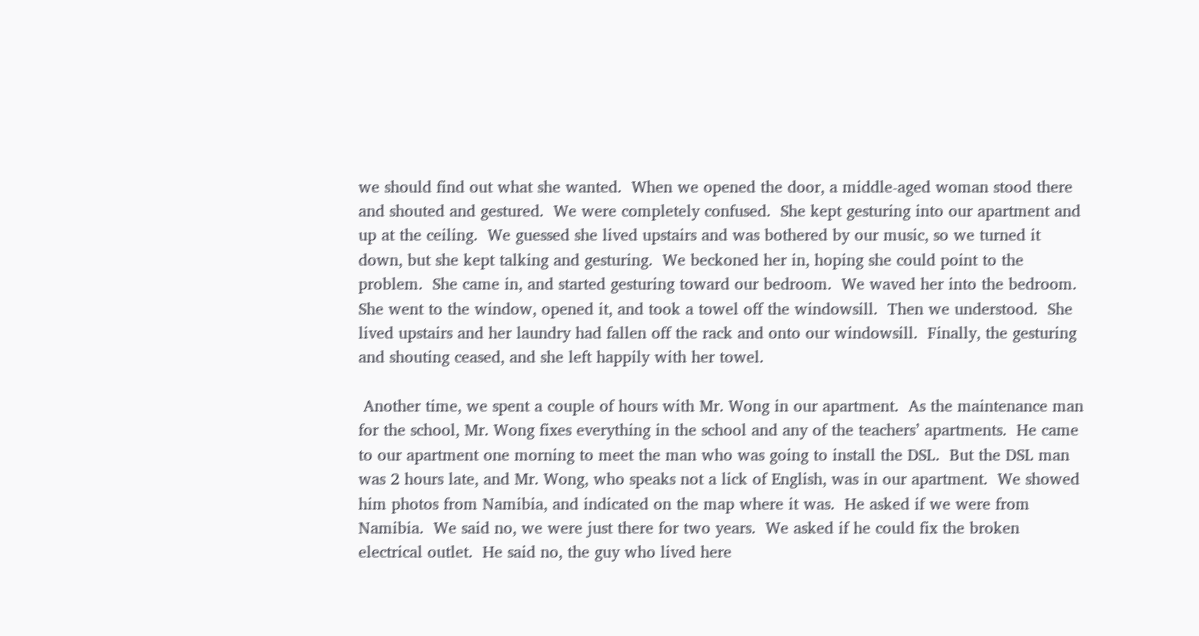we should find out what she wanted.  When we opened the door, a middle-aged woman stood there and shouted and gestured.  We were completely confused.  She kept gesturing into our apartment and up at the ceiling.  We guessed she lived upstairs and was bothered by our music, so we turned it down, but she kept talking and gesturing.  We beckoned her in, hoping she could point to the problem.  She came in, and started gesturing toward our bedroom.  We waved her into the bedroom.  She went to the window, opened it, and took a towel off the windowsill.  Then we understood.  She lived upstairs and her laundry had fallen off the rack and onto our windowsill.  Finally, the gesturing and shouting ceased, and she left happily with her towel.

 Another time, we spent a couple of hours with Mr. Wong in our apartment.  As the maintenance man for the school, Mr. Wong fixes everything in the school and any of the teachers’ apartments.  He came to our apartment one morning to meet the man who was going to install the DSL.  But the DSL man was 2 hours late, and Mr. Wong, who speaks not a lick of English, was in our apartment.  We showed him photos from Namibia, and indicated on the map where it was.  He asked if we were from Namibia.  We said no, we were just there for two years.  We asked if he could fix the broken electrical outlet.  He said no, the guy who lived here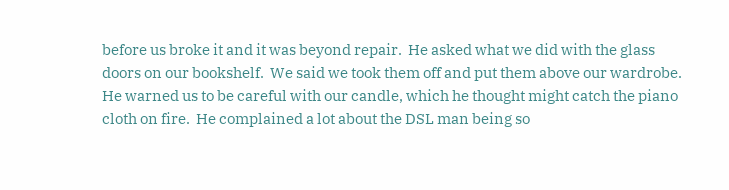before us broke it and it was beyond repair.  He asked what we did with the glass doors on our bookshelf.  We said we took them off and put them above our wardrobe.  He warned us to be careful with our candle, which he thought might catch the piano cloth on fire.  He complained a lot about the DSL man being so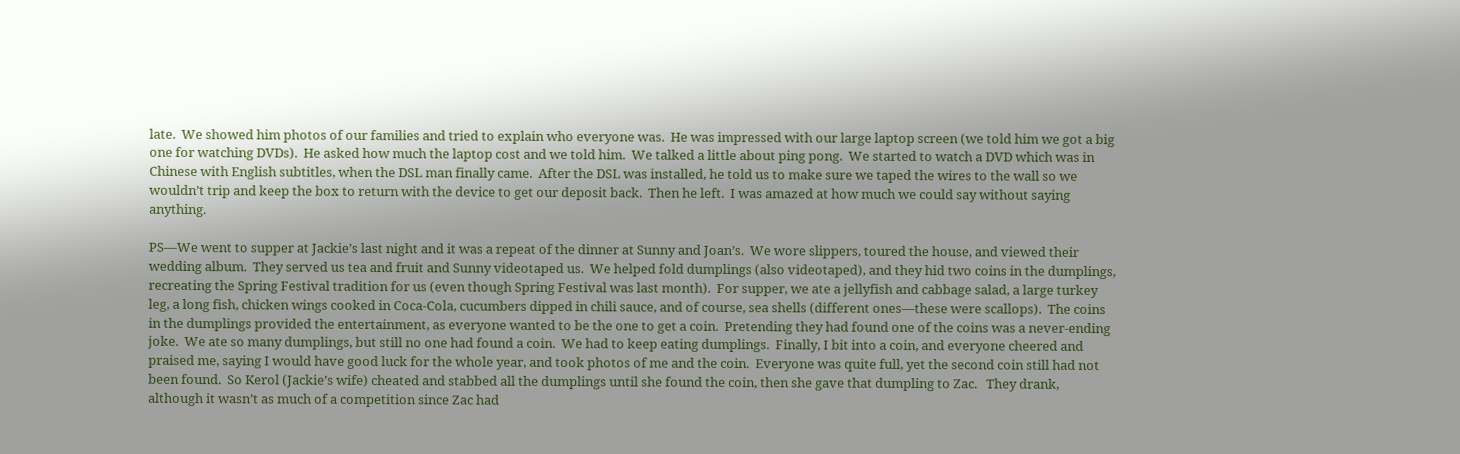late.  We showed him photos of our families and tried to explain who everyone was.  He was impressed with our large laptop screen (we told him we got a big one for watching DVDs).  He asked how much the laptop cost and we told him.  We talked a little about ping pong.  We started to watch a DVD which was in Chinese with English subtitles, when the DSL man finally came.  After the DSL was installed, he told us to make sure we taped the wires to the wall so we wouldn’t trip and keep the box to return with the device to get our deposit back.  Then he left.  I was amazed at how much we could say without saying anything.

PS—We went to supper at Jackie’s last night and it was a repeat of the dinner at Sunny and Joan’s.  We wore slippers, toured the house, and viewed their wedding album.  They served us tea and fruit and Sunny videotaped us.  We helped fold dumplings (also videotaped), and they hid two coins in the dumplings, recreating the Spring Festival tradition for us (even though Spring Festival was last month).  For supper, we ate a jellyfish and cabbage salad, a large turkey leg, a long fish, chicken wings cooked in Coca-Cola, cucumbers dipped in chili sauce, and of course, sea shells (different ones—these were scallops).  The coins in the dumplings provided the entertainment, as everyone wanted to be the one to get a coin.  Pretending they had found one of the coins was a never-ending joke.  We ate so many dumplings, but still no one had found a coin.  We had to keep eating dumplings.  Finally, I bit into a coin, and everyone cheered and praised me, saying I would have good luck for the whole year, and took photos of me and the coin.  Everyone was quite full, yet the second coin still had not been found.  So Kerol (Jackie’s wife) cheated and stabbed all the dumplings until she found the coin, then she gave that dumpling to Zac.   They drank, although it wasn’t as much of a competition since Zac had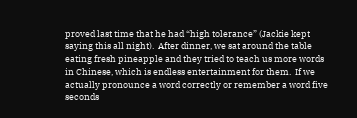proved last time that he had “high tolerance” (Jackie kept saying this all night).  After dinner, we sat around the table eating fresh pineapple and they tried to teach us more words in Chinese, which is endless entertainment for them.  If we actually pronounce a word correctly or remember a word five seconds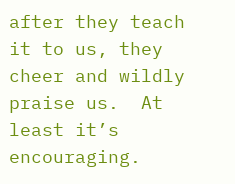after they teach it to us, they cheer and wildly praise us.  At least it’s encouraging.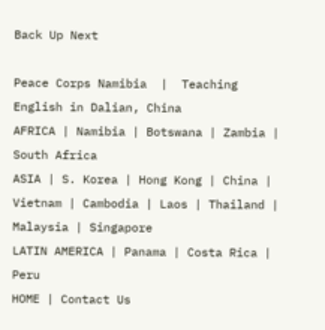Back Up Next

Peace Corps Namibia  |  Teaching English in Dalian, China
AFRICA | Namibia | Botswana | Zambia | South Africa
ASIA | S. Korea | Hong Kong | China | Vietnam | Cambodia | Laos | Thailand | Malaysia | Singapore
LATIN AMERICA | Panama | Costa Rica | Peru
HOME | Contact Us